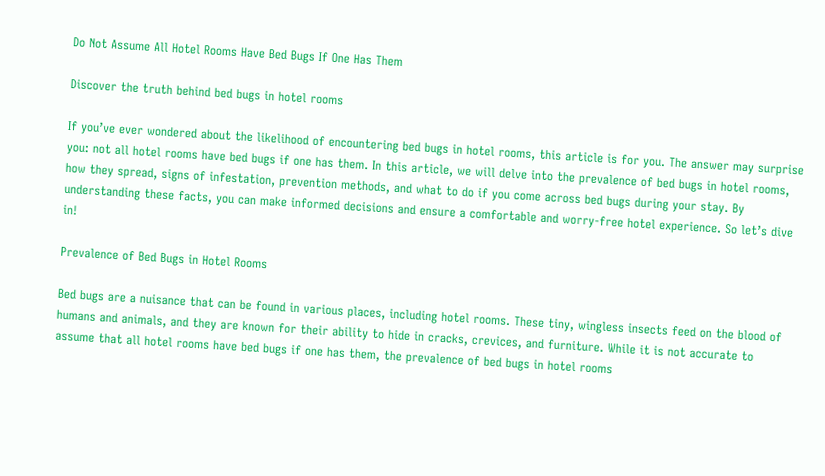Do Not Assume All Hotel Rooms Have Bed Bugs If One Has Them

Discover the truth behind bed bugs in hotel rooms

If you’ve ever wondered about the likelihood of encountering bed bugs in hotel rooms, this article is for you. The answer may surprise you: not all hotel rooms have bed bugs if one has them. In this article, we will delve into the prevalence of bed bugs in hotel rooms, how they spread, signs of infestation, prevention methods, and what to do if you come across bed bugs during your stay. By understanding these facts, you can make informed decisions and ensure a comfortable and worry-free hotel experience. So let’s dive in!

Prevalence of Bed Bugs in Hotel Rooms

Bed bugs are a nuisance that can be found in various places, including hotel rooms. These tiny, wingless insects feed on the blood of humans and animals, and they are known for their ability to hide in cracks, crevices, and furniture. While it is not accurate to assume that all hotel rooms have bed bugs if one has them, the prevalence of bed bugs in hotel rooms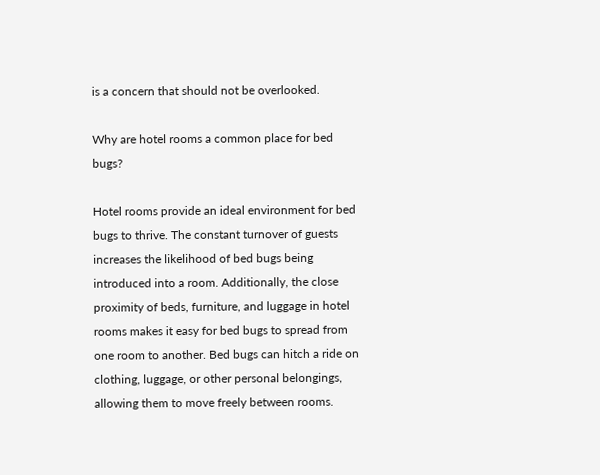is a concern that should not be overlooked.

Why are hotel rooms a common place for bed bugs?

Hotel rooms provide an ideal environment for bed bugs to thrive. The constant turnover of guests increases the likelihood of bed bugs being introduced into a room. Additionally, the close proximity of beds, furniture, and luggage in hotel rooms makes it easy for bed bugs to spread from one room to another. Bed bugs can hitch a ride on clothing, luggage, or other personal belongings, allowing them to move freely between rooms.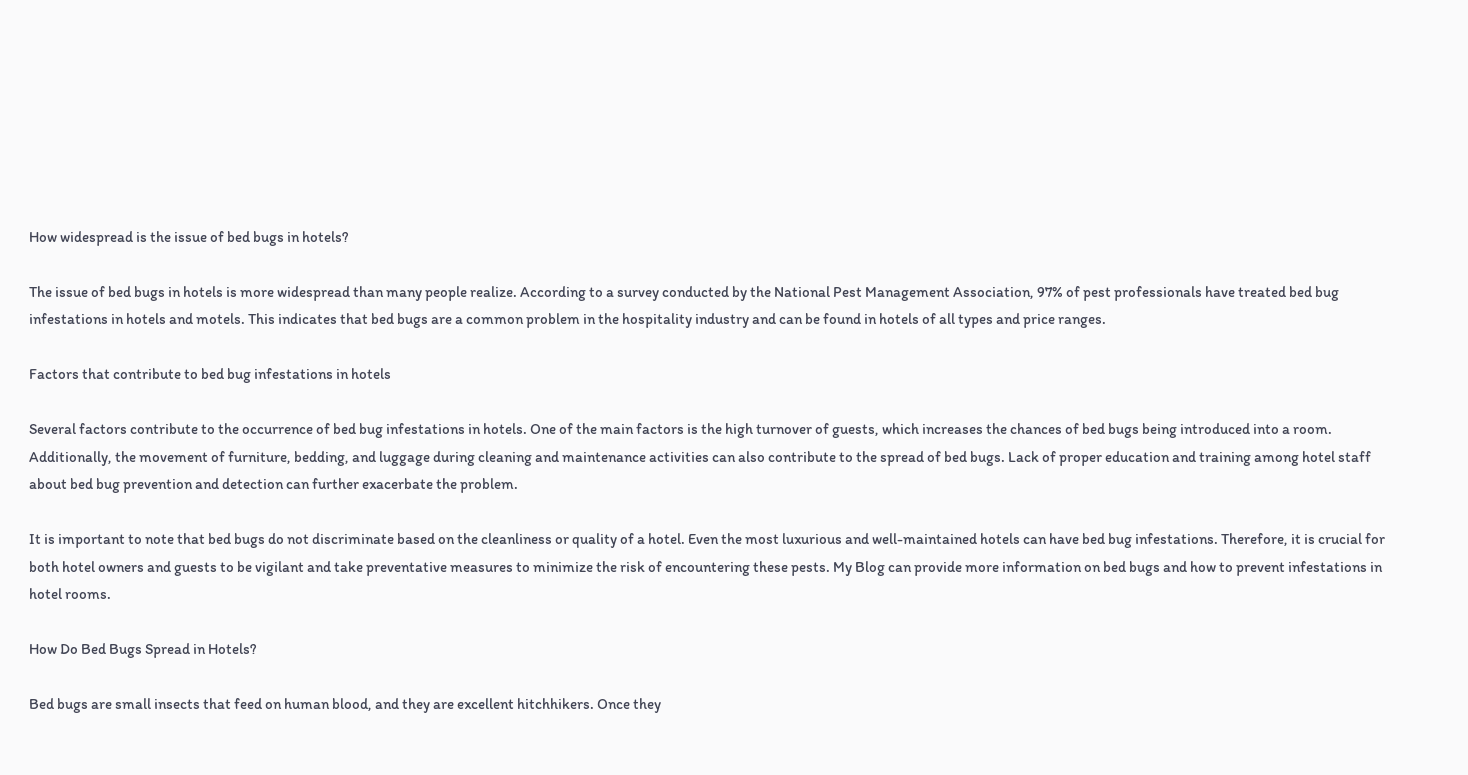How widespread is the issue of bed bugs in hotels?

The issue of bed bugs in hotels is more widespread than many people realize. According to a survey conducted by the National Pest Management Association, 97% of pest professionals have treated bed bug infestations in hotels and motels. This indicates that bed bugs are a common problem in the hospitality industry and can be found in hotels of all types and price ranges.

Factors that contribute to bed bug infestations in hotels

Several factors contribute to the occurrence of bed bug infestations in hotels. One of the main factors is the high turnover of guests, which increases the chances of bed bugs being introduced into a room. Additionally, the movement of furniture, bedding, and luggage during cleaning and maintenance activities can also contribute to the spread of bed bugs. Lack of proper education and training among hotel staff about bed bug prevention and detection can further exacerbate the problem.

It is important to note that bed bugs do not discriminate based on the cleanliness or quality of a hotel. Even the most luxurious and well-maintained hotels can have bed bug infestations. Therefore, it is crucial for both hotel owners and guests to be vigilant and take preventative measures to minimize the risk of encountering these pests. My Blog can provide more information on bed bugs and how to prevent infestations in hotel rooms.

How Do Bed Bugs Spread in Hotels?

Bed bugs are small insects that feed on human blood, and they are excellent hitchhikers. Once they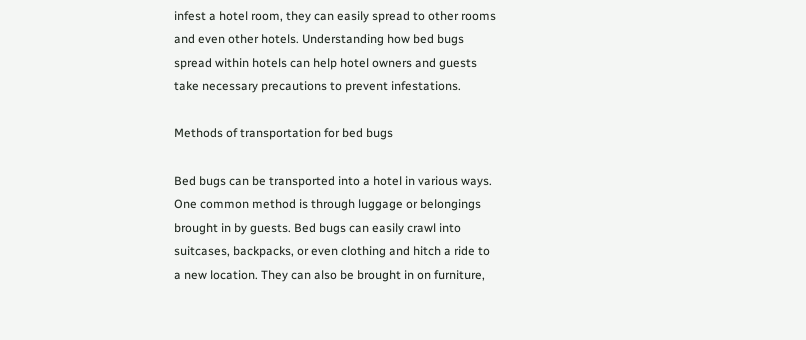infest a hotel room, they can easily spread to other rooms and even other hotels. Understanding how bed bugs spread within hotels can help hotel owners and guests take necessary precautions to prevent infestations.

Methods of transportation for bed bugs

Bed bugs can be transported into a hotel in various ways. One common method is through luggage or belongings brought in by guests. Bed bugs can easily crawl into suitcases, backpacks, or even clothing and hitch a ride to a new location. They can also be brought in on furniture,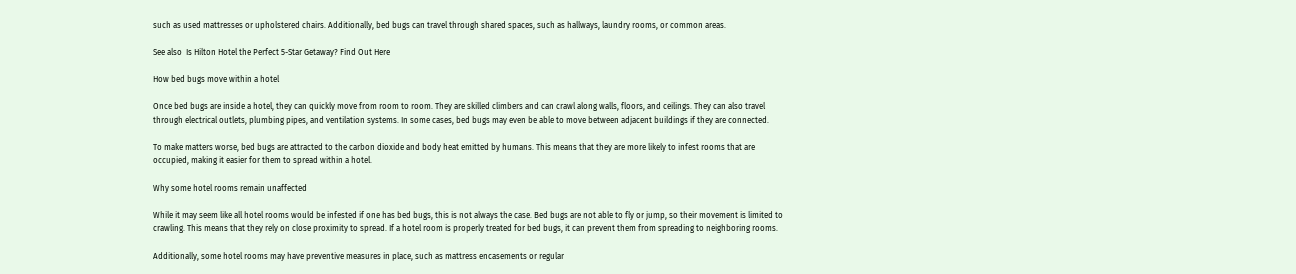such as used mattresses or upholstered chairs. Additionally, bed bugs can travel through shared spaces, such as hallways, laundry rooms, or common areas.

See also  Is Hilton Hotel the Perfect 5-Star Getaway? Find Out Here

How bed bugs move within a hotel

Once bed bugs are inside a hotel, they can quickly move from room to room. They are skilled climbers and can crawl along walls, floors, and ceilings. They can also travel through electrical outlets, plumbing pipes, and ventilation systems. In some cases, bed bugs may even be able to move between adjacent buildings if they are connected.

To make matters worse, bed bugs are attracted to the carbon dioxide and body heat emitted by humans. This means that they are more likely to infest rooms that are occupied, making it easier for them to spread within a hotel.

Why some hotel rooms remain unaffected

While it may seem like all hotel rooms would be infested if one has bed bugs, this is not always the case. Bed bugs are not able to fly or jump, so their movement is limited to crawling. This means that they rely on close proximity to spread. If a hotel room is properly treated for bed bugs, it can prevent them from spreading to neighboring rooms.

Additionally, some hotel rooms may have preventive measures in place, such as mattress encasements or regular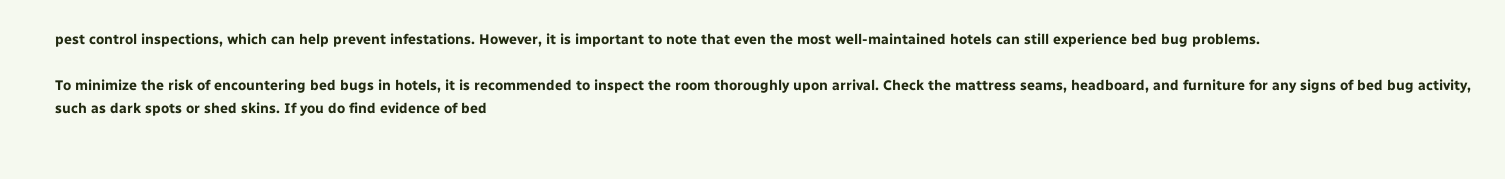pest control inspections, which can help prevent infestations. However, it is important to note that even the most well-maintained hotels can still experience bed bug problems.

To minimize the risk of encountering bed bugs in hotels, it is recommended to inspect the room thoroughly upon arrival. Check the mattress seams, headboard, and furniture for any signs of bed bug activity, such as dark spots or shed skins. If you do find evidence of bed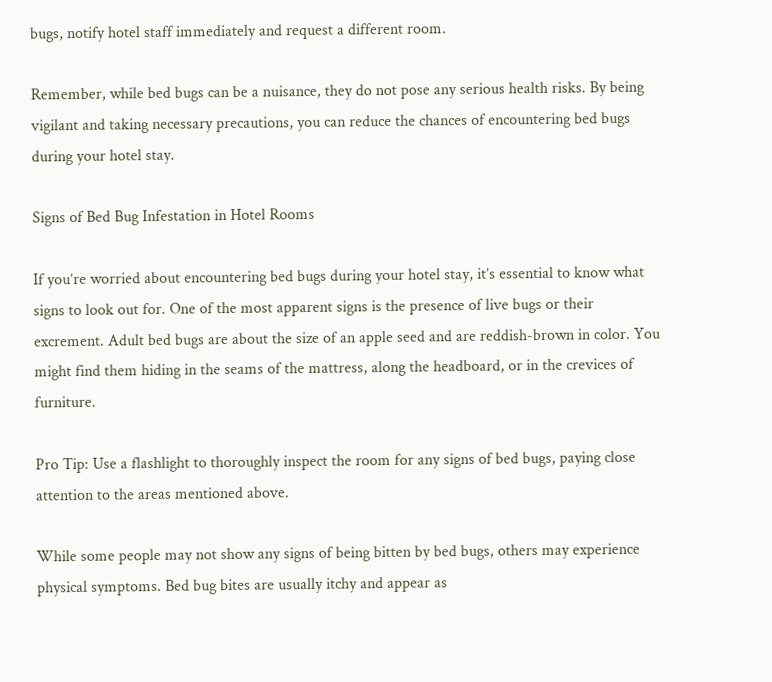bugs, notify hotel staff immediately and request a different room.

Remember, while bed bugs can be a nuisance, they do not pose any serious health risks. By being vigilant and taking necessary precautions, you can reduce the chances of encountering bed bugs during your hotel stay.

Signs of Bed Bug Infestation in Hotel Rooms

If you’re worried about encountering bed bugs during your hotel stay, it’s essential to know what signs to look out for. One of the most apparent signs is the presence of live bugs or their excrement. Adult bed bugs are about the size of an apple seed and are reddish-brown in color. You might find them hiding in the seams of the mattress, along the headboard, or in the crevices of furniture.

Pro Tip: Use a flashlight to thoroughly inspect the room for any signs of bed bugs, paying close attention to the areas mentioned above.

While some people may not show any signs of being bitten by bed bugs, others may experience physical symptoms. Bed bug bites are usually itchy and appear as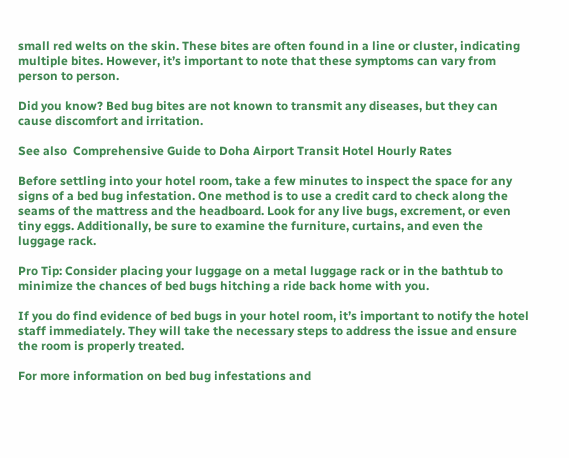small red welts on the skin. These bites are often found in a line or cluster, indicating multiple bites. However, it’s important to note that these symptoms can vary from person to person.

Did you know? Bed bug bites are not known to transmit any diseases, but they can cause discomfort and irritation.

See also  Comprehensive Guide to Doha Airport Transit Hotel Hourly Rates

Before settling into your hotel room, take a few minutes to inspect the space for any signs of a bed bug infestation. One method is to use a credit card to check along the seams of the mattress and the headboard. Look for any live bugs, excrement, or even tiny eggs. Additionally, be sure to examine the furniture, curtains, and even the luggage rack.

Pro Tip: Consider placing your luggage on a metal luggage rack or in the bathtub to minimize the chances of bed bugs hitching a ride back home with you.

If you do find evidence of bed bugs in your hotel room, it’s important to notify the hotel staff immediately. They will take the necessary steps to address the issue and ensure the room is properly treated.

For more information on bed bug infestations and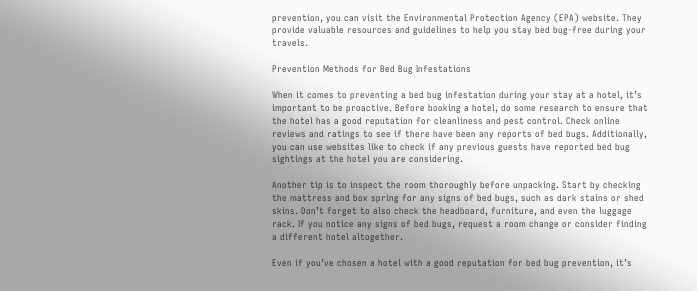prevention, you can visit the Environmental Protection Agency (EPA) website. They provide valuable resources and guidelines to help you stay bed bug-free during your travels.

Prevention Methods for Bed Bug Infestations

When it comes to preventing a bed bug infestation during your stay at a hotel, it’s important to be proactive. Before booking a hotel, do some research to ensure that the hotel has a good reputation for cleanliness and pest control. Check online reviews and ratings to see if there have been any reports of bed bugs. Additionally, you can use websites like to check if any previous guests have reported bed bug sightings at the hotel you are considering.

Another tip is to inspect the room thoroughly before unpacking. Start by checking the mattress and box spring for any signs of bed bugs, such as dark stains or shed skins. Don’t forget to also check the headboard, furniture, and even the luggage rack. If you notice any signs of bed bugs, request a room change or consider finding a different hotel altogether.

Even if you’ve chosen a hotel with a good reputation for bed bug prevention, it’s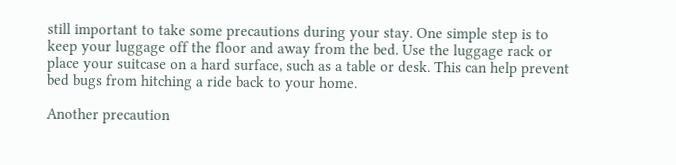still important to take some precautions during your stay. One simple step is to keep your luggage off the floor and away from the bed. Use the luggage rack or place your suitcase on a hard surface, such as a table or desk. This can help prevent bed bugs from hitching a ride back to your home.

Another precaution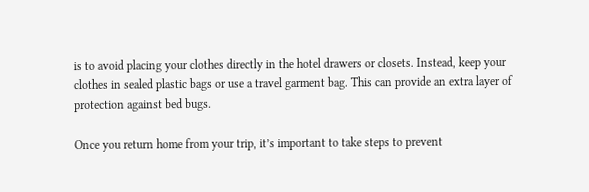is to avoid placing your clothes directly in the hotel drawers or closets. Instead, keep your clothes in sealed plastic bags or use a travel garment bag. This can provide an extra layer of protection against bed bugs.

Once you return home from your trip, it’s important to take steps to prevent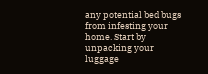any potential bed bugs from infesting your home. Start by unpacking your luggage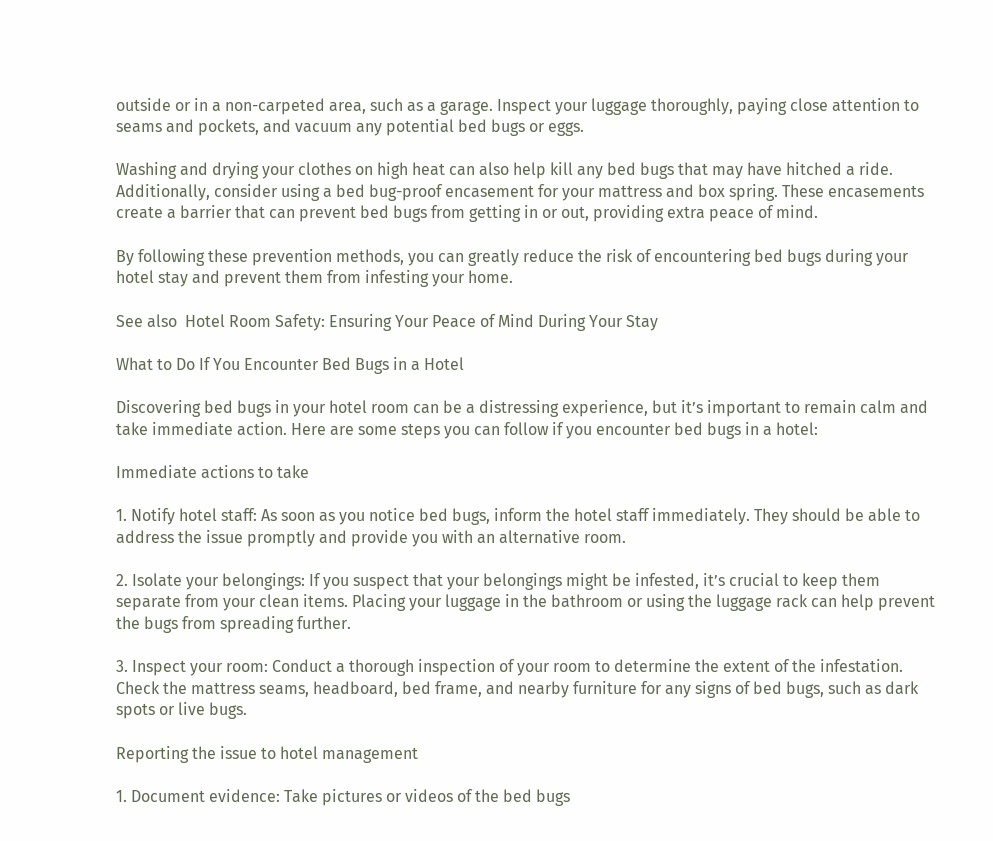outside or in a non-carpeted area, such as a garage. Inspect your luggage thoroughly, paying close attention to seams and pockets, and vacuum any potential bed bugs or eggs.

Washing and drying your clothes on high heat can also help kill any bed bugs that may have hitched a ride. Additionally, consider using a bed bug-proof encasement for your mattress and box spring. These encasements create a barrier that can prevent bed bugs from getting in or out, providing extra peace of mind.

By following these prevention methods, you can greatly reduce the risk of encountering bed bugs during your hotel stay and prevent them from infesting your home.

See also  Hotel Room Safety: Ensuring Your Peace of Mind During Your Stay

What to Do If You Encounter Bed Bugs in a Hotel

Discovering bed bugs in your hotel room can be a distressing experience, but it’s important to remain calm and take immediate action. Here are some steps you can follow if you encounter bed bugs in a hotel:

Immediate actions to take

1. Notify hotel staff: As soon as you notice bed bugs, inform the hotel staff immediately. They should be able to address the issue promptly and provide you with an alternative room.

2. Isolate your belongings: If you suspect that your belongings might be infested, it’s crucial to keep them separate from your clean items. Placing your luggage in the bathroom or using the luggage rack can help prevent the bugs from spreading further.

3. Inspect your room: Conduct a thorough inspection of your room to determine the extent of the infestation. Check the mattress seams, headboard, bed frame, and nearby furniture for any signs of bed bugs, such as dark spots or live bugs.

Reporting the issue to hotel management

1. Document evidence: Take pictures or videos of the bed bugs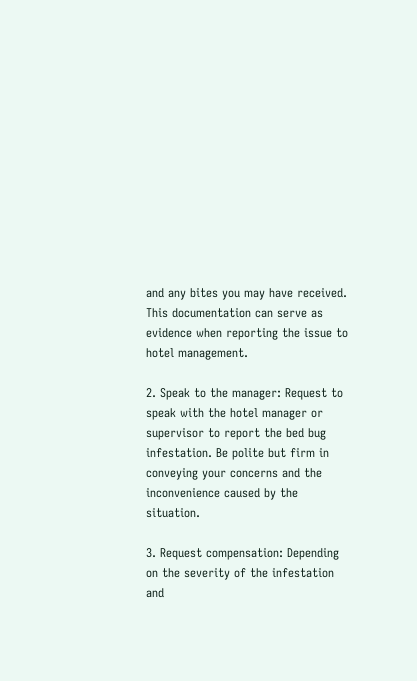and any bites you may have received. This documentation can serve as evidence when reporting the issue to hotel management.

2. Speak to the manager: Request to speak with the hotel manager or supervisor to report the bed bug infestation. Be polite but firm in conveying your concerns and the inconvenience caused by the situation.

3. Request compensation: Depending on the severity of the infestation and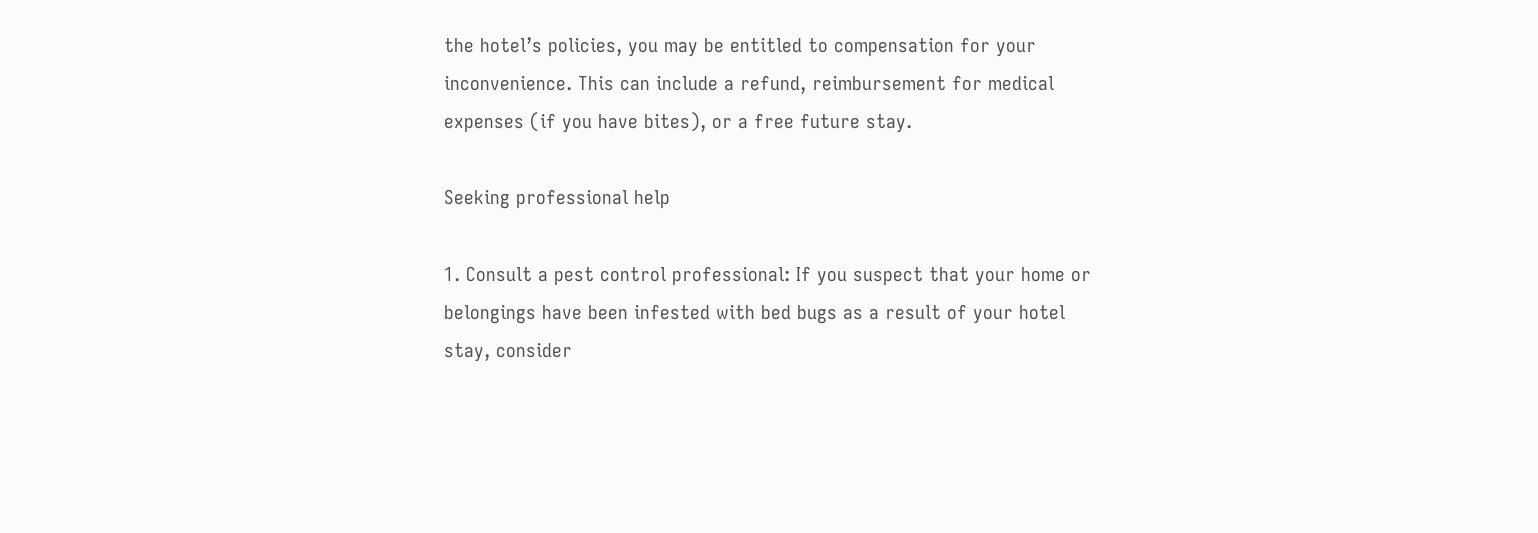the hotel’s policies, you may be entitled to compensation for your inconvenience. This can include a refund, reimbursement for medical expenses (if you have bites), or a free future stay.

Seeking professional help

1. Consult a pest control professional: If you suspect that your home or belongings have been infested with bed bugs as a result of your hotel stay, consider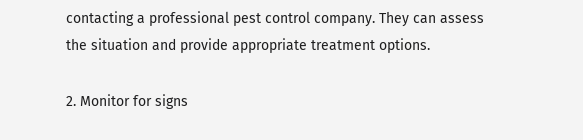contacting a professional pest control company. They can assess the situation and provide appropriate treatment options.

2. Monitor for signs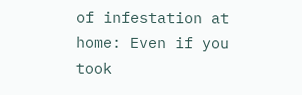of infestation at home: Even if you took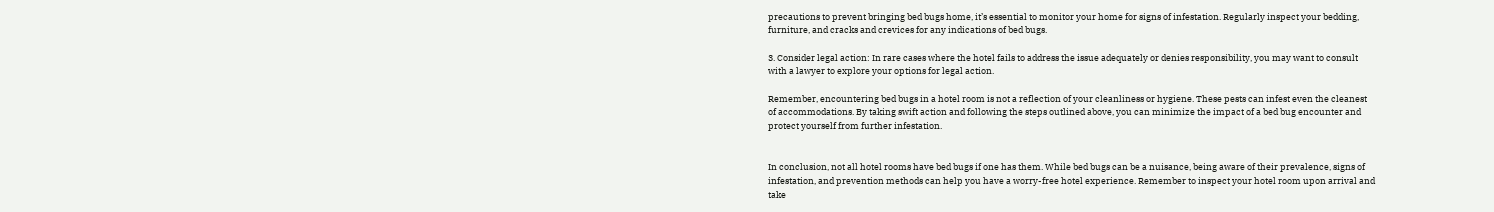precautions to prevent bringing bed bugs home, it’s essential to monitor your home for signs of infestation. Regularly inspect your bedding, furniture, and cracks and crevices for any indications of bed bugs.

3. Consider legal action: In rare cases where the hotel fails to address the issue adequately or denies responsibility, you may want to consult with a lawyer to explore your options for legal action.

Remember, encountering bed bugs in a hotel room is not a reflection of your cleanliness or hygiene. These pests can infest even the cleanest of accommodations. By taking swift action and following the steps outlined above, you can minimize the impact of a bed bug encounter and protect yourself from further infestation.


In conclusion, not all hotel rooms have bed bugs if one has them. While bed bugs can be a nuisance, being aware of their prevalence, signs of infestation, and prevention methods can help you have a worry-free hotel experience. Remember to inspect your hotel room upon arrival and take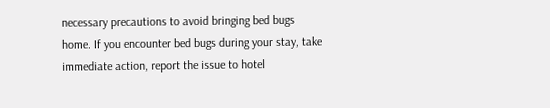necessary precautions to avoid bringing bed bugs home. If you encounter bed bugs during your stay, take immediate action, report the issue to hotel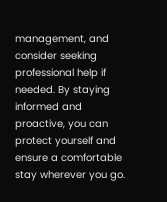management, and consider seeking professional help if needed. By staying informed and proactive, you can protect yourself and ensure a comfortable stay wherever you go.